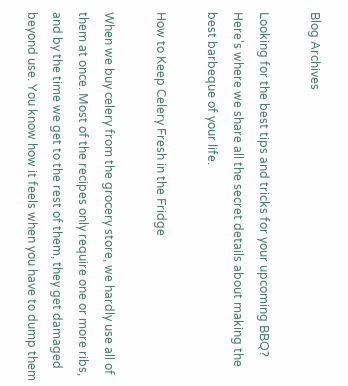Blog Archives

Looking for the best tips and tricks for your upcoming BBQ? Here's where we share all the secret details about making the best barbeque of your life.

How to Keep Celery Fresh in the Fridge

When we buy celery from the grocery store, we hardly use all of them at once. Most of the recipes only require one or more ribs, and by the time we get to the rest of them, they get damaged beyond use. You know how it feels when you have to dump them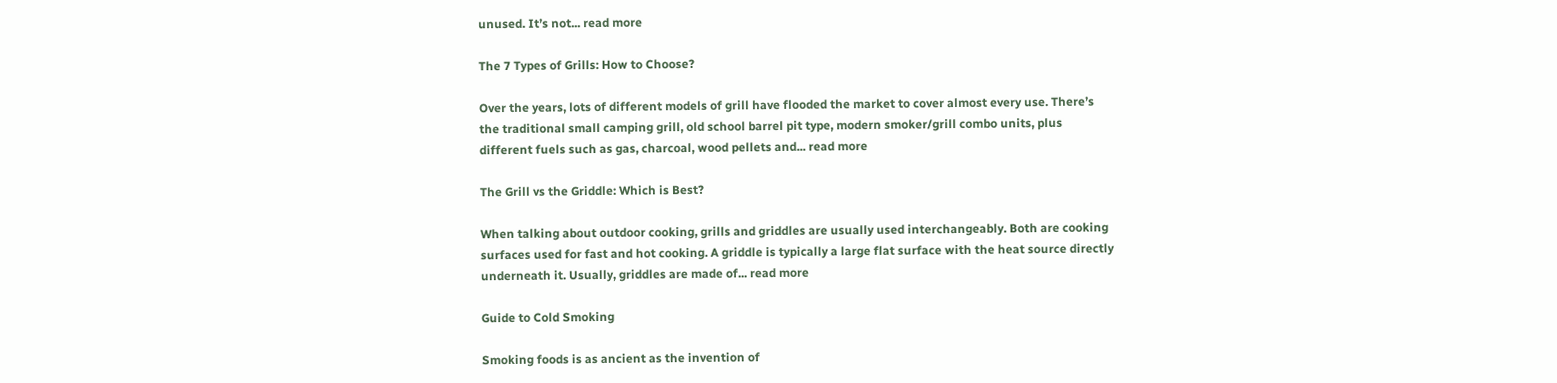unused. It’s not... read more

The 7 Types of Grills: How to Choose?

Over the years, lots of different models of grill have flooded the market to cover almost every use. There’s the traditional small camping grill, old school barrel pit type, modern smoker/grill combo units, plus different fuels such as gas, charcoal, wood pellets and... read more

The Grill vs the Griddle: Which is Best?

When talking about outdoor cooking, grills and griddles are usually used interchangeably. Both are cooking surfaces used for fast and hot cooking. A griddle is typically a large flat surface with the heat source directly underneath it. Usually, griddles are made of... read more

Guide to Cold Smoking

Smoking foods is as ancient as the invention of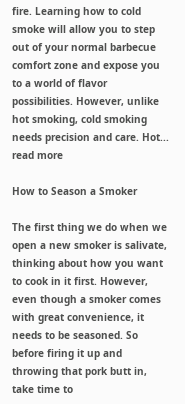fire. Learning how to cold smoke will allow you to step out of your normal barbecue comfort zone and expose you to a world of flavor possibilities. However, unlike hot smoking, cold smoking needs precision and care. Hot... read more

How to Season a Smoker

The first thing we do when we open a new smoker is salivate, thinking about how you want to cook in it first. However, even though a smoker comes with great convenience, it needs to be seasoned. So before firing it up and throwing that pork butt in, take time to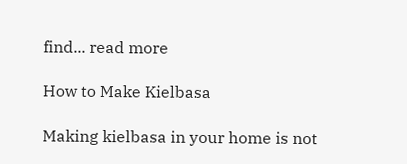find... read more

How to Make Kielbasa

Making kielbasa in your home is not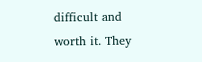difficult and worth it. They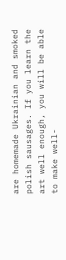are homemade Ukrainian and smoked polish sausages. If you learn the art well enough, you will be able to make well-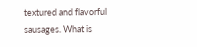textured and flavorful sausages. What is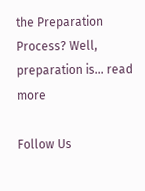the Preparation Process? Well, preparation is... read more

Follow Us